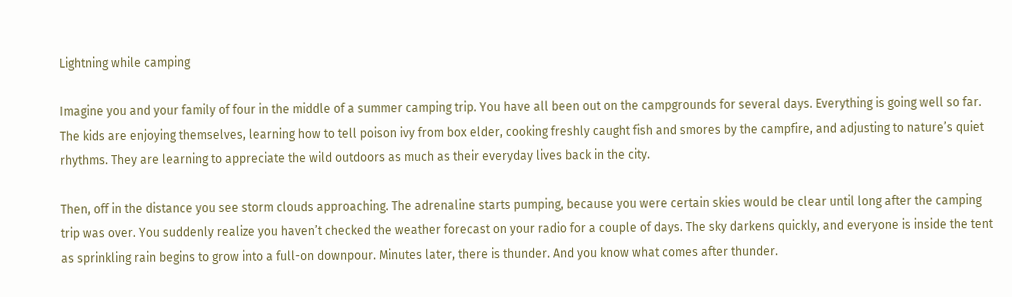Lightning while camping

Imagine you and your family of four in the middle of a summer camping trip. You have all been out on the campgrounds for several days. Everything is going well so far. The kids are enjoying themselves, learning how to tell poison ivy from box elder, cooking freshly caught fish and smores by the campfire, and adjusting to nature’s quiet rhythms. They are learning to appreciate the wild outdoors as much as their everyday lives back in the city.

Then, off in the distance you see storm clouds approaching. The adrenaline starts pumping, because you were certain skies would be clear until long after the camping trip was over. You suddenly realize you haven’t checked the weather forecast on your radio for a couple of days. The sky darkens quickly, and everyone is inside the tent as sprinkling rain begins to grow into a full-on downpour. Minutes later, there is thunder. And you know what comes after thunder.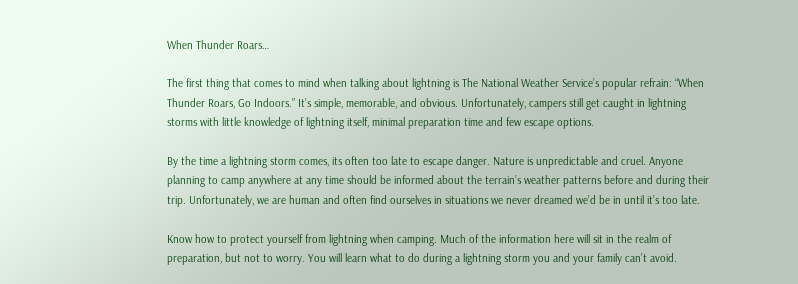When Thunder Roars…

The first thing that comes to mind when talking about lightning is The National Weather Service’s popular refrain: “When Thunder Roars, Go Indoors.” It’s simple, memorable, and obvious. Unfortunately, campers still get caught in lightning storms with little knowledge of lightning itself, minimal preparation time and few escape options.

By the time a lightning storm comes, its often too late to escape danger. Nature is unpredictable and cruel. Anyone planning to camp anywhere at any time should be informed about the terrain’s weather patterns before and during their trip. Unfortunately, we are human and often find ourselves in situations we never dreamed we’d be in until it’s too late.

Know how to protect yourself from lightning when camping. Much of the information here will sit in the realm of preparation, but not to worry. You will learn what to do during a lightning storm you and your family can’t avoid.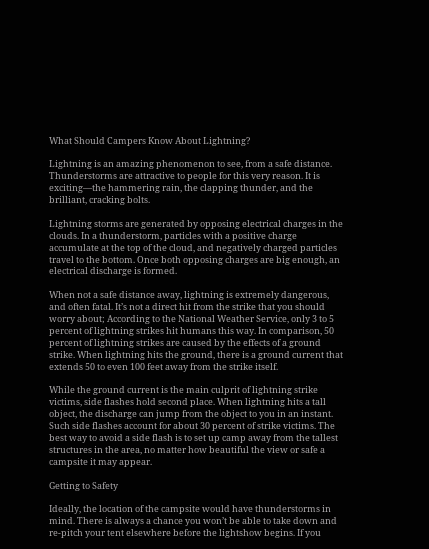What Should Campers Know About Lightning?

Lightning is an amazing phenomenon to see, from a safe distance. Thunderstorms are attractive to people for this very reason. It is exciting—the hammering rain, the clapping thunder, and the brilliant, cracking bolts.

Lightning storms are generated by opposing electrical charges in the clouds. In a thunderstorm, particles with a positive charge accumulate at the top of the cloud, and negatively charged particles travel to the bottom. Once both opposing charges are big enough, an electrical discharge is formed.

When not a safe distance away, lightning is extremely dangerous, and often fatal. It’s not a direct hit from the strike that you should worry about; According to the National Weather Service, only 3 to 5 percent of lightning strikes hit humans this way. In comparison, 50 percent of lightning strikes are caused by the effects of a ground strike. When lightning hits the ground, there is a ground current that extends 50 to even 100 feet away from the strike itself.

While the ground current is the main culprit of lightning strike victims, side flashes hold second place. When lightning hits a tall object, the discharge can jump from the object to you in an instant. Such side flashes account for about 30 percent of strike victims. The best way to avoid a side flash is to set up camp away from the tallest structures in the area, no matter how beautiful the view or safe a campsite it may appear.

Getting to Safety

Ideally, the location of the campsite would have thunderstorms in mind. There is always a chance you won’t be able to take down and re-pitch your tent elsewhere before the lightshow begins. If you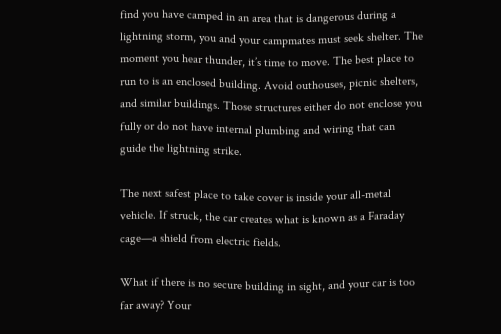find you have camped in an area that is dangerous during a lightning storm, you and your campmates must seek shelter. The moment you hear thunder, it’s time to move. The best place to run to is an enclosed building. Avoid outhouses, picnic shelters, and similar buildings. Those structures either do not enclose you fully or do not have internal plumbing and wiring that can guide the lightning strike.

The next safest place to take cover is inside your all-metal vehicle. If struck, the car creates what is known as a Faraday cage—a shield from electric fields.

What if there is no secure building in sight, and your car is too far away? Your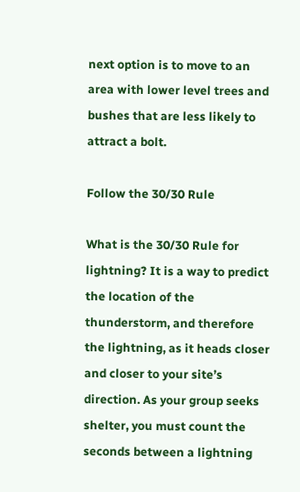next option is to move to an area with lower level trees and bushes that are less likely to attract a bolt.

Follow the 30/30 Rule

What is the 30/30 Rule for lightning? It is a way to predict the location of the thunderstorm, and therefore the lightning, as it heads closer and closer to your site’s direction. As your group seeks shelter, you must count the seconds between a lightning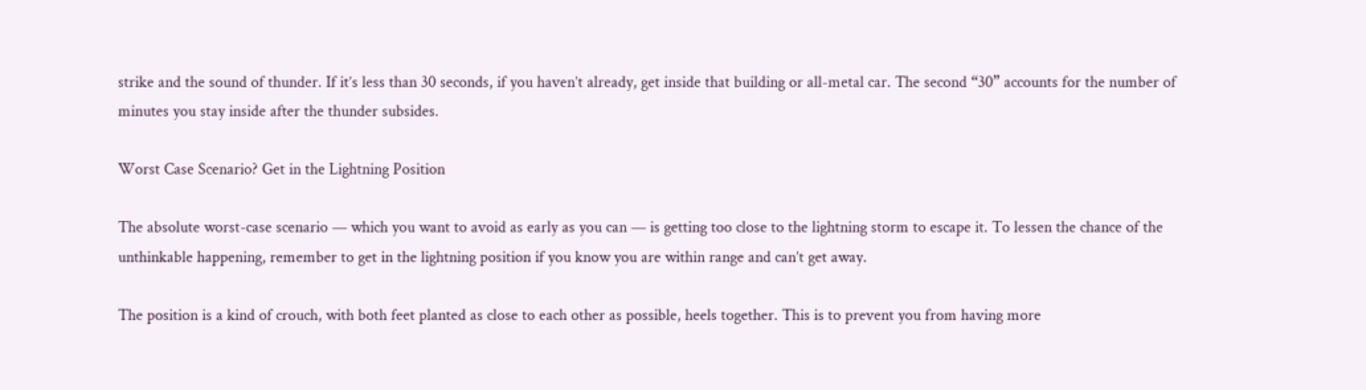strike and the sound of thunder. If it’s less than 30 seconds, if you haven’t already, get inside that building or all-metal car. The second “30” accounts for the number of minutes you stay inside after the thunder subsides.

Worst Case Scenario? Get in the Lightning Position

The absolute worst-case scenario — which you want to avoid as early as you can — is getting too close to the lightning storm to escape it. To lessen the chance of the unthinkable happening, remember to get in the lightning position if you know you are within range and can’t get away.

The position is a kind of crouch, with both feet planted as close to each other as possible, heels together. This is to prevent you from having more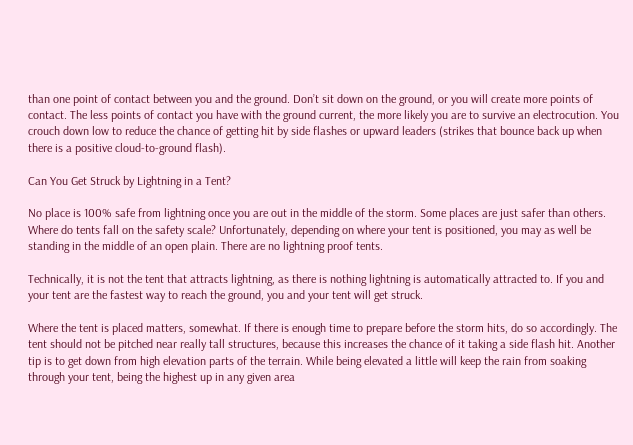than one point of contact between you and the ground. Don’t sit down on the ground, or you will create more points of contact. The less points of contact you have with the ground current, the more likely you are to survive an electrocution. You crouch down low to reduce the chance of getting hit by side flashes or upward leaders (strikes that bounce back up when there is a positive cloud-to-ground flash).

Can You Get Struck by Lightning in a Tent?

No place is 100% safe from lightning once you are out in the middle of the storm. Some places are just safer than others. Where do tents fall on the safety scale? Unfortunately, depending on where your tent is positioned, you may as well be standing in the middle of an open plain. There are no lightning proof tents.

Technically, it is not the tent that attracts lightning, as there is nothing lightning is automatically attracted to. If you and your tent are the fastest way to reach the ground, you and your tent will get struck.

Where the tent is placed matters, somewhat. If there is enough time to prepare before the storm hits, do so accordingly. The tent should not be pitched near really tall structures, because this increases the chance of it taking a side flash hit. Another tip is to get down from high elevation parts of the terrain. While being elevated a little will keep the rain from soaking through your tent, being the highest up in any given area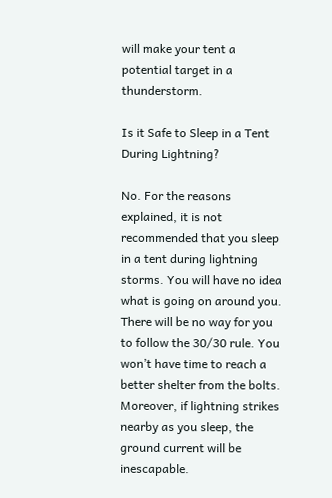will make your tent a potential target in a thunderstorm.

Is it Safe to Sleep in a Tent During Lightning?

No. For the reasons explained, it is not recommended that you sleep in a tent during lightning storms. You will have no idea what is going on around you. There will be no way for you to follow the 30/30 rule. You won’t have time to reach a better shelter from the bolts. Moreover, if lightning strikes nearby as you sleep, the ground current will be inescapable.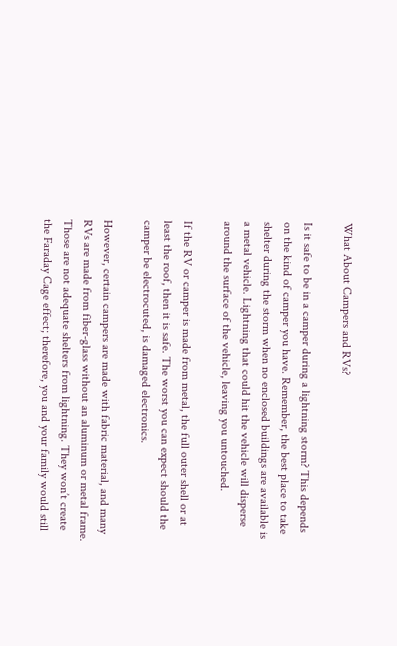What About Campers and RVs?

Is it safe to be in a camper during a lightning storm? This depends on the kind of camper you have. Remember, the best place to take shelter during the storm when no enclosed buildings are available is a metal vehicle. Lightning that could hit the vehicle will disperse around the surface of the vehicle, leaving you untouched.

If the RV or camper is made from metal, the full outer shell or at least the roof, then it is safe. The worst you can expect should the camper be electrocuted, is damaged electronics.

However, certain campers are made with fabric material, and many RVs are made from fiber-glass without an aluminum or metal frame. Those are not adequate shelters from lightning. They won’t create the Faraday Cage effect; therefore, you and your family would still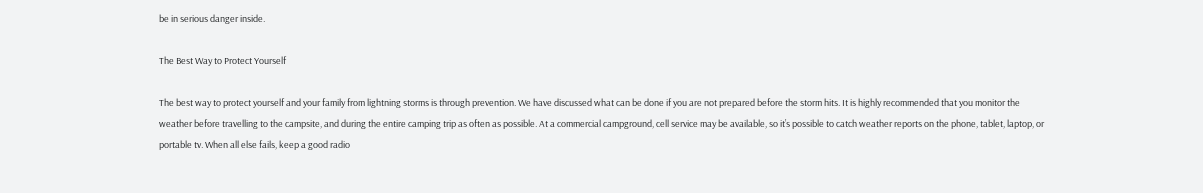be in serious danger inside.

The Best Way to Protect Yourself

The best way to protect yourself and your family from lightning storms is through prevention. We have discussed what can be done if you are not prepared before the storm hits. It is highly recommended that you monitor the weather before travelling to the campsite, and during the entire camping trip as often as possible. At a commercial campground, cell service may be available, so it’s possible to catch weather reports on the phone, tablet, laptop, or portable tv. When all else fails, keep a good radio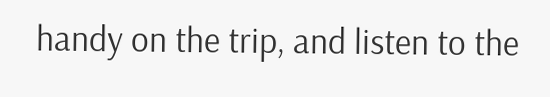handy on the trip, and listen to the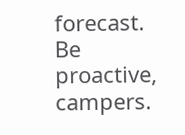forecast. Be proactive, campers.